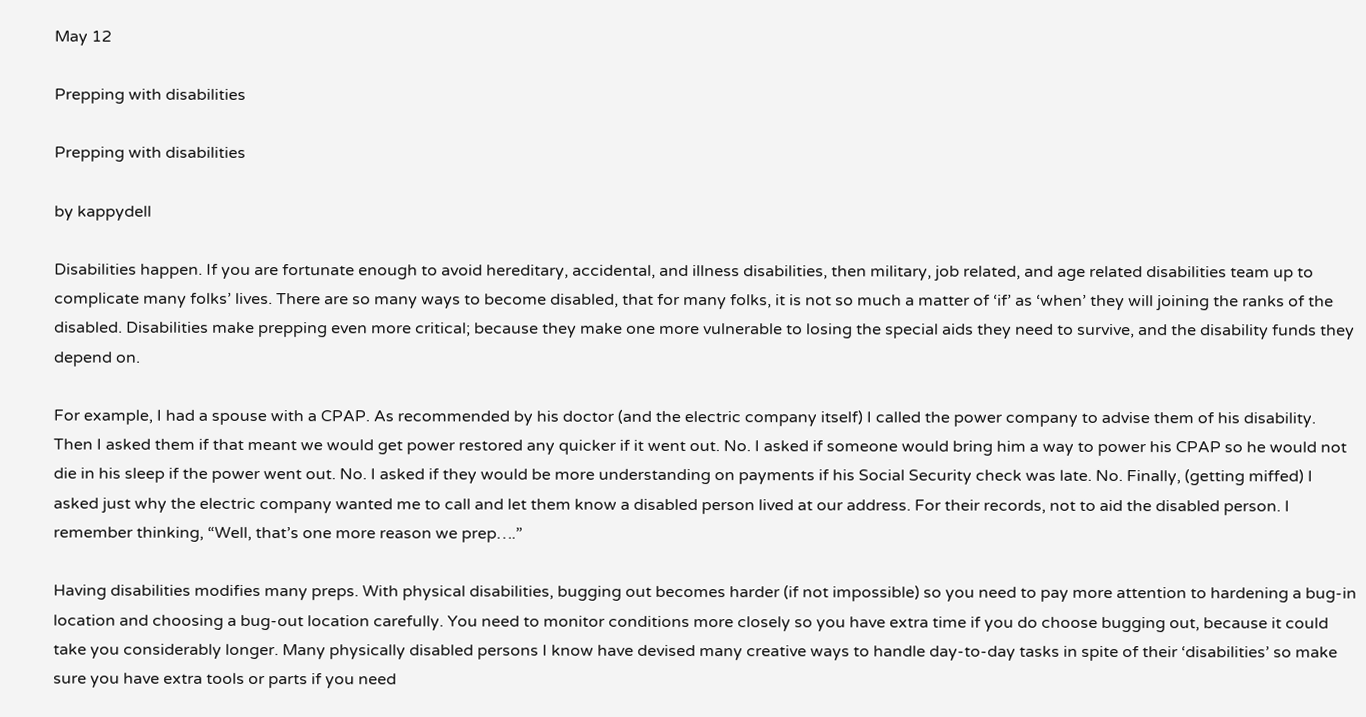May 12

Prepping with disabilities

Prepping with disabilities

by kappydell

Disabilities happen. If you are fortunate enough to avoid hereditary, accidental, and illness disabilities, then military, job related, and age related disabilities team up to complicate many folks’ lives. There are so many ways to become disabled, that for many folks, it is not so much a matter of ‘if’ as ‘when’ they will joining the ranks of the disabled. Disabilities make prepping even more critical; because they make one more vulnerable to losing the special aids they need to survive, and the disability funds they depend on.

For example, I had a spouse with a CPAP. As recommended by his doctor (and the electric company itself) I called the power company to advise them of his disability. Then I asked them if that meant we would get power restored any quicker if it went out. No. I asked if someone would bring him a way to power his CPAP so he would not die in his sleep if the power went out. No. I asked if they would be more understanding on payments if his Social Security check was late. No. Finally, (getting miffed) I asked just why the electric company wanted me to call and let them know a disabled person lived at our address. For their records, not to aid the disabled person. I remember thinking, “Well, that’s one more reason we prep….”

Having disabilities modifies many preps. With physical disabilities, bugging out becomes harder (if not impossible) so you need to pay more attention to hardening a bug-in location and choosing a bug-out location carefully. You need to monitor conditions more closely so you have extra time if you do choose bugging out, because it could take you considerably longer. Many physically disabled persons I know have devised many creative ways to handle day-to-day tasks in spite of their ‘disabilities’ so make sure you have extra tools or parts if you need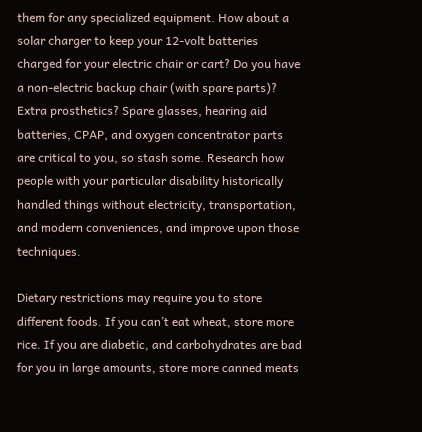them for any specialized equipment. How about a solar charger to keep your 12-volt batteries charged for your electric chair or cart? Do you have a non-electric backup chair (with spare parts)? Extra prosthetics? Spare glasses, hearing aid batteries, CPAP, and oxygen concentrator parts are critical to you, so stash some. Research how people with your particular disability historically handled things without electricity, transportation, and modern conveniences, and improve upon those techniques.

Dietary restrictions may require you to store different foods. If you can’t eat wheat, store more rice. If you are diabetic, and carbohydrates are bad for you in large amounts, store more canned meats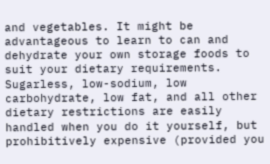and vegetables. It might be advantageous to learn to can and dehydrate your own storage foods to suit your dietary requirements. Sugarless, low-sodium, low carbohydrate, low fat, and all other dietary restrictions are easily handled when you do it yourself, but prohibitively expensive (provided you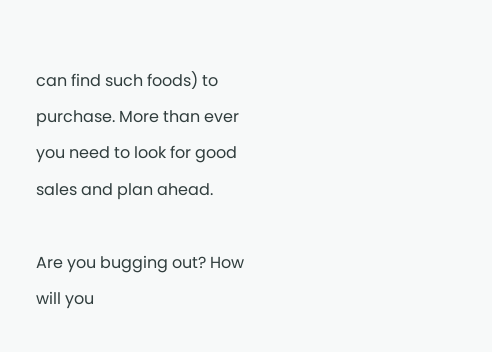can find such foods) to purchase. More than ever you need to look for good sales and plan ahead.

Are you bugging out? How will you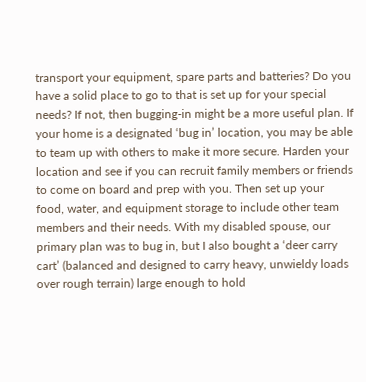transport your equipment, spare parts and batteries? Do you have a solid place to go to that is set up for your special needs? If not, then bugging-in might be a more useful plan. If your home is a designated ‘bug in’ location, you may be able to team up with others to make it more secure. Harden your location and see if you can recruit family members or friends to come on board and prep with you. Then set up your food, water, and equipment storage to include other team members and their needs. With my disabled spouse, our primary plan was to bug in, but I also bought a ‘deer carry cart’ (balanced and designed to carry heavy, unwieldy loads over rough terrain) large enough to hold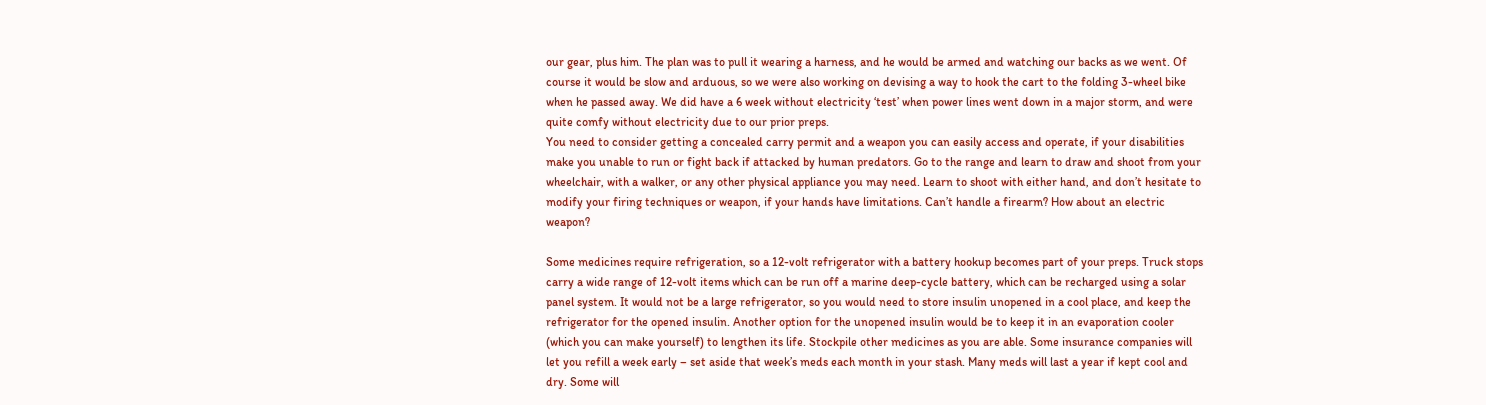our gear, plus him. The plan was to pull it wearing a harness, and he would be armed and watching our backs as we went. Of course it would be slow and arduous, so we were also working on devising a way to hook the cart to the folding 3-wheel bike when he passed away. We did have a 6 week without electricity ‘test’ when power lines went down in a major storm, and were quite comfy without electricity due to our prior preps.
You need to consider getting a concealed carry permit and a weapon you can easily access and operate, if your disabilities make you unable to run or fight back if attacked by human predators. Go to the range and learn to draw and shoot from your wheelchair, with a walker, or any other physical appliance you may need. Learn to shoot with either hand, and don’t hesitate to modify your firing techniques or weapon, if your hands have limitations. Can’t handle a firearm? How about an electric weapon?

Some medicines require refrigeration, so a 12-volt refrigerator with a battery hookup becomes part of your preps. Truck stops carry a wide range of 12-volt items which can be run off a marine deep-cycle battery, which can be recharged using a solar panel system. It would not be a large refrigerator, so you would need to store insulin unopened in a cool place, and keep the refrigerator for the opened insulin. Another option for the unopened insulin would be to keep it in an evaporation cooler (which you can make yourself) to lengthen its life. Stockpile other medicines as you are able. Some insurance companies will let you refill a week early – set aside that week’s meds each month in your stash. Many meds will last a year if kept cool and dry. Some will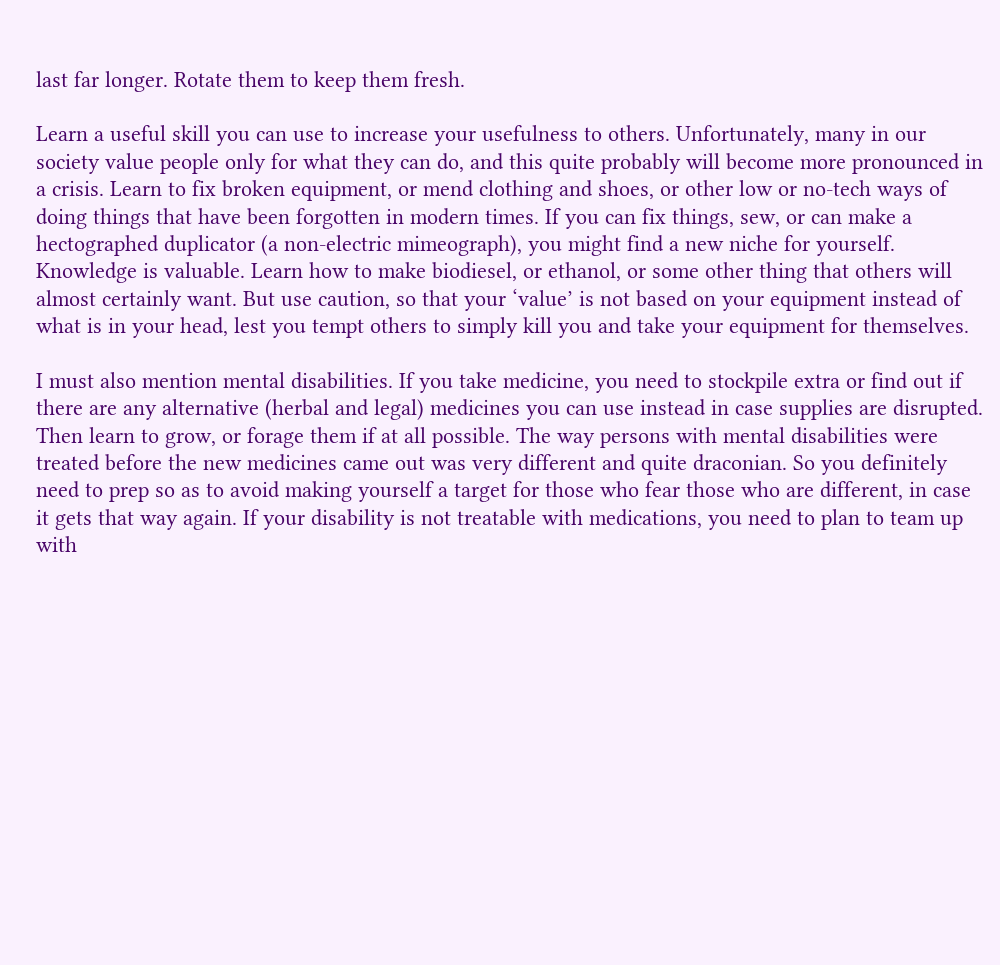last far longer. Rotate them to keep them fresh.

Learn a useful skill you can use to increase your usefulness to others. Unfortunately, many in our society value people only for what they can do, and this quite probably will become more pronounced in a crisis. Learn to fix broken equipment, or mend clothing and shoes, or other low or no-tech ways of doing things that have been forgotten in modern times. If you can fix things, sew, or can make a hectographed duplicator (a non-electric mimeograph), you might find a new niche for yourself. Knowledge is valuable. Learn how to make biodiesel, or ethanol, or some other thing that others will almost certainly want. But use caution, so that your ‘value’ is not based on your equipment instead of what is in your head, lest you tempt others to simply kill you and take your equipment for themselves.

I must also mention mental disabilities. If you take medicine, you need to stockpile extra or find out if there are any alternative (herbal and legal) medicines you can use instead in case supplies are disrupted. Then learn to grow, or forage them if at all possible. The way persons with mental disabilities were treated before the new medicines came out was very different and quite draconian. So you definitely need to prep so as to avoid making yourself a target for those who fear those who are different, in case it gets that way again. If your disability is not treatable with medications, you need to plan to team up with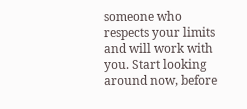someone who respects your limits and will work with you. Start looking around now, before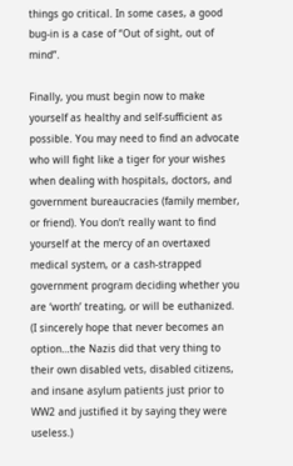things go critical. In some cases, a good bug-in is a case of “Out of sight, out of mind”.

Finally, you must begin now to make yourself as healthy and self-sufficient as possible. You may need to find an advocate who will fight like a tiger for your wishes when dealing with hospitals, doctors, and government bureaucracies (family member, or friend). You don’t really want to find yourself at the mercy of an overtaxed medical system, or a cash-strapped government program deciding whether you are ‘worth’ treating, or will be euthanized. (I sincerely hope that never becomes an option…the Nazis did that very thing to their own disabled vets, disabled citizens, and insane asylum patients just prior to WW2 and justified it by saying they were useless.)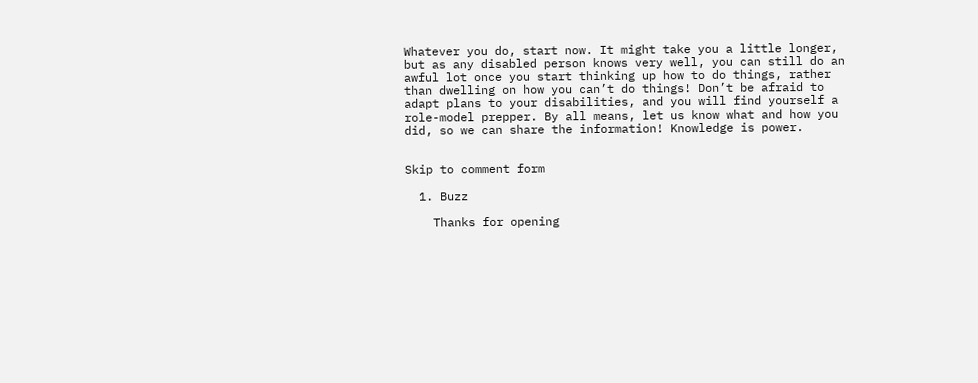Whatever you do, start now. It might take you a little longer, but as any disabled person knows very well, you can still do an awful lot once you start thinking up how to do things, rather than dwelling on how you can’t do things! Don’t be afraid to adapt plans to your disabilities, and you will find yourself a role-model prepper. By all means, let us know what and how you did, so we can share the information! Knowledge is power.


Skip to comment form

  1. Buzz

    Thanks for opening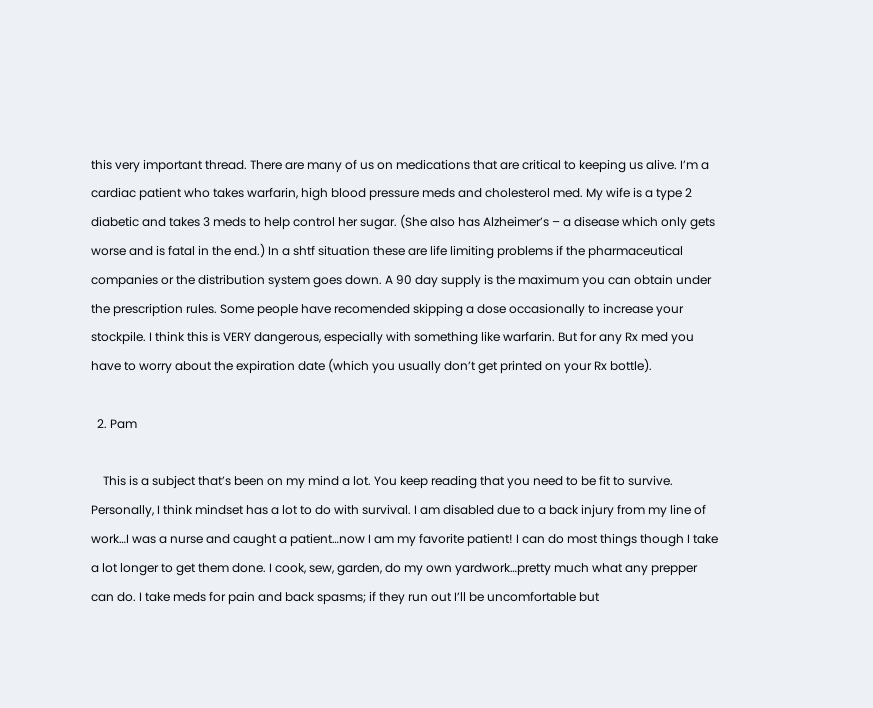this very important thread. There are many of us on medications that are critical to keeping us alive. I’m a cardiac patient who takes warfarin, high blood pressure meds and cholesterol med. My wife is a type 2 diabetic and takes 3 meds to help control her sugar. (She also has Alzheimer’s – a disease which only gets worse and is fatal in the end.) In a shtf situation these are life limiting problems if the pharmaceutical companies or the distribution system goes down. A 90 day supply is the maximum you can obtain under the prescription rules. Some people have recomended skipping a dose occasionally to increase your stockpile. I think this is VERY dangerous, especially with something like warfarin. But for any Rx med you have to worry about the expiration date (which you usually don’t get printed on your Rx bottle).

  2. Pam

    This is a subject that’s been on my mind a lot. You keep reading that you need to be fit to survive. Personally, I think mindset has a lot to do with survival. I am disabled due to a back injury from my line of work…I was a nurse and caught a patient…now I am my favorite patient! I can do most things though I take a lot longer to get them done. I cook, sew, garden, do my own yardwork…pretty much what any prepper can do. I take meds for pain and back spasms; if they run out I’ll be uncomfortable but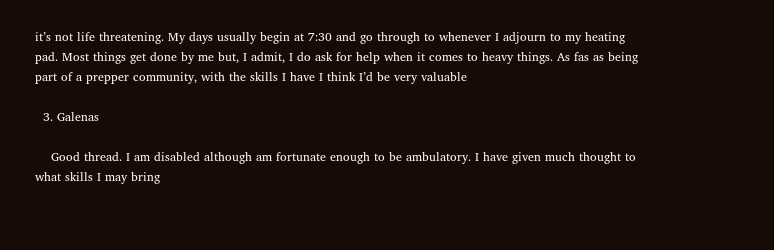it’s not life threatening. My days usually begin at 7:30 and go through to whenever I adjourn to my heating pad. Most things get done by me but, I admit, I do ask for help when it comes to heavy things. As fas as being part of a prepper community, with the skills I have I think I’d be very valuable

  3. Galenas

    Good thread. I am disabled although am fortunate enough to be ambulatory. I have given much thought to what skills I may bring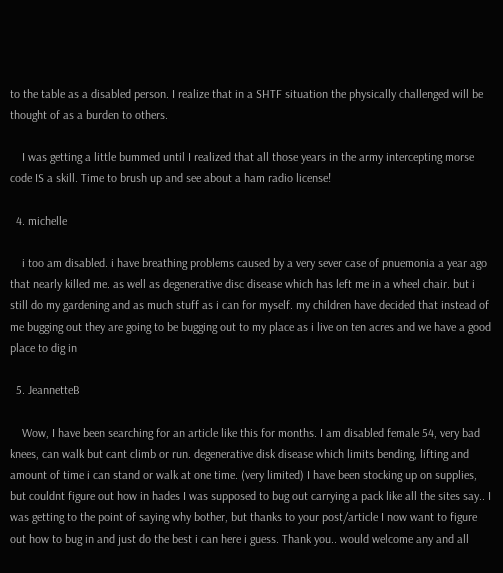to the table as a disabled person. I realize that in a SHTF situation the physically challenged will be thought of as a burden to others.

    I was getting a little bummed until I realized that all those years in the army intercepting morse code IS a skill. Time to brush up and see about a ham radio license!

  4. michelle

    i too am disabled. i have breathing problems caused by a very sever case of pnuemonia a year ago that nearly killed me. as well as degenerative disc disease which has left me in a wheel chair. but i still do my gardening and as much stuff as i can for myself. my children have decided that instead of me bugging out they are going to be bugging out to my place as i live on ten acres and we have a good place to dig in

  5. JeannetteB

    Wow, I have been searching for an article like this for months. I am disabled female 54, very bad knees, can walk but cant climb or run. degenerative disk disease which limits bending, lifting and amount of time i can stand or walk at one time. (very limited) I have been stocking up on supplies, but couldnt figure out how in hades I was supposed to bug out carrying a pack like all the sites say.. I was getting to the point of saying why bother, but thanks to your post/article I now want to figure out how to bug in and just do the best i can here i guess. Thank you.. would welcome any and all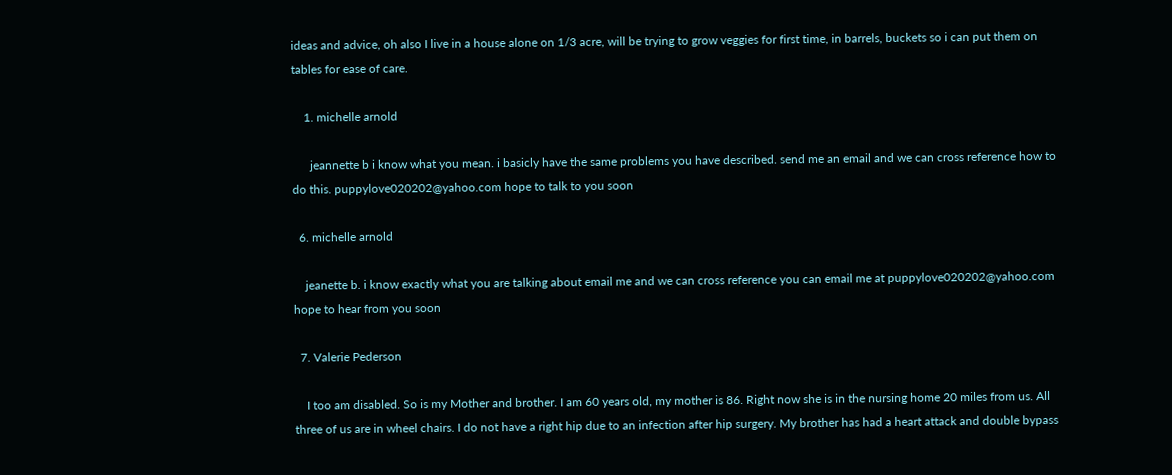ideas and advice, oh also I live in a house alone on 1/3 acre, will be trying to grow veggies for first time, in barrels, buckets so i can put them on tables for ease of care.

    1. michelle arnold

      jeannette b i know what you mean. i basicly have the same problems you have described. send me an email and we can cross reference how to do this. puppylove020202@yahoo.com hope to talk to you soon

  6. michelle arnold

    jeanette b. i know exactly what you are talking about email me and we can cross reference you can email me at puppylove020202@yahoo.com hope to hear from you soon

  7. Valerie Pederson

    I too am disabled. So is my Mother and brother. I am 60 years old, my mother is 86. Right now she is in the nursing home 20 miles from us. All three of us are in wheel chairs. I do not have a right hip due to an infection after hip surgery. My brother has had a heart attack and double bypass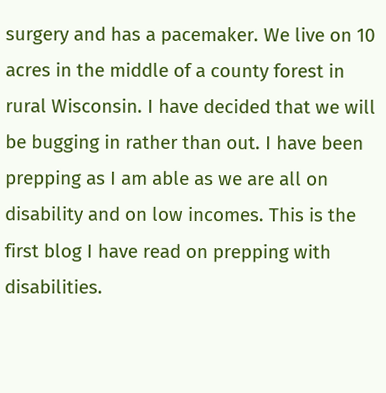surgery and has a pacemaker. We live on 10 acres in the middle of a county forest in rural Wisconsin. I have decided that we will be bugging in rather than out. I have been prepping as I am able as we are all on disability and on low incomes. This is the first blog I have read on prepping with disabilities.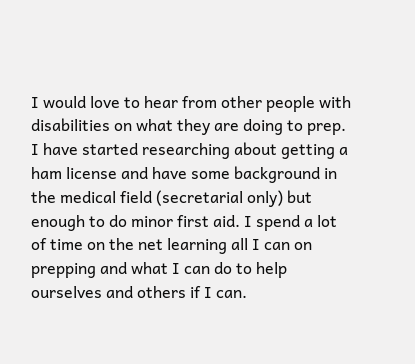I would love to hear from other people with disabilities on what they are doing to prep. I have started researching about getting a ham license and have some background in the medical field (secretarial only) but enough to do minor first aid. I spend a lot of time on the net learning all I can on prepping and what I can do to help ourselves and others if I can.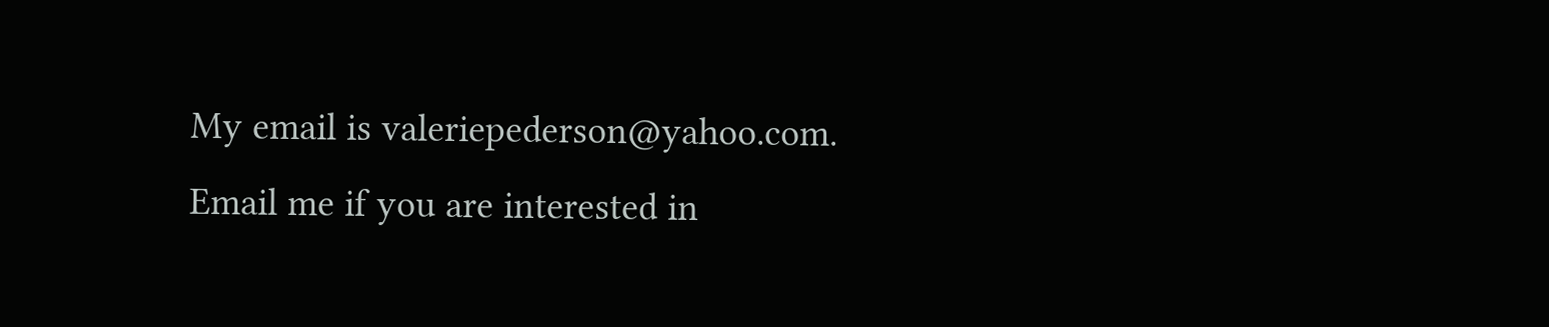My email is valeriepederson@yahoo.com. Email me if you are interested in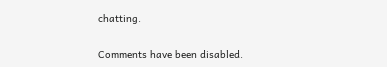chatting.

Comments have been disabled.